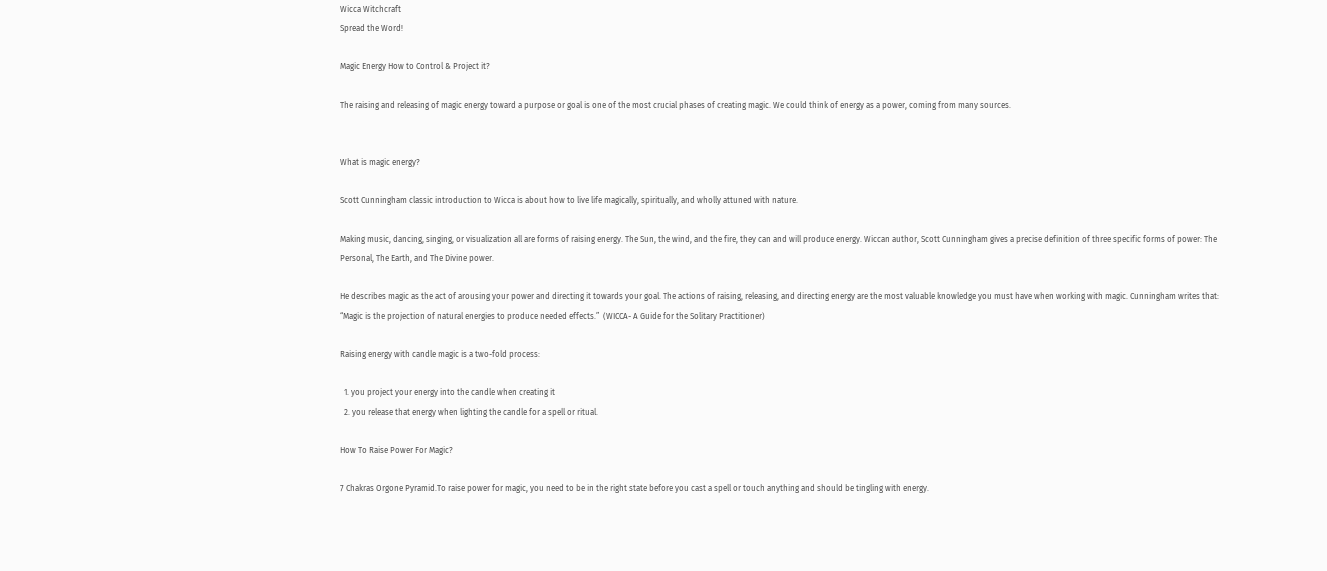Wicca Witchcraft
Spread the Word!

Magic Energy How to Control & Project it?

The raising and releasing of magic energy toward a purpose or goal is one of the most crucial phases of creating magic. We could think of energy as a power, coming from many sources.


What is magic energy?

Scott Cunningham classic introduction to Wicca is about how to live life magically, spiritually, and wholly attuned with nature.

Making music, dancing, singing, or visualization all are forms of raising energy. The Sun, the wind, and the fire, they can and will produce energy. Wiccan author, Scott Cunningham gives a precise definition of three specific forms of power: The Personal, The Earth, and The Divine power.

He describes magic as the act of arousing your power and directing it towards your goal. The actions of raising, releasing, and directing energy are the most valuable knowledge you must have when working with magic. Cunningham writes that: “Magic is the projection of natural energies to produce needed effects.”  (WICCA- A Guide for the Solitary Practitioner)

Raising energy with candle magic is a two-fold process:

  1. you project your energy into the candle when creating it
  2. you release that energy when lighting the candle for a spell or ritual.

How To Raise Power For Magic?

7 Chakras Orgone Pyramid.To raise power for magic, you need to be in the right state before you cast a spell or touch anything and should be tingling with energy.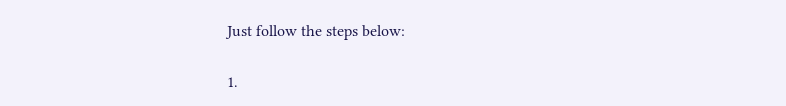Just follow the steps below:

1.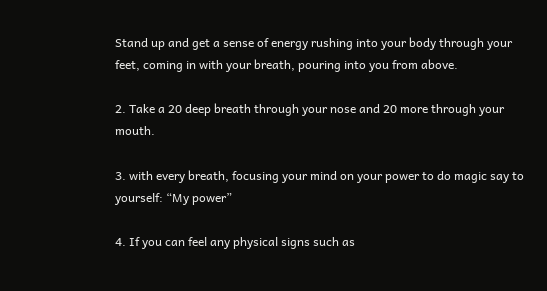Stand up and get a sense of energy rushing into your body through your feet, coming in with your breath, pouring into you from above.

2. Take a 20 deep breath through your nose and 20 more through your mouth.

3. with every breath, focusing your mind on your power to do magic say to yourself: “My power”

4. If you can feel any physical signs such as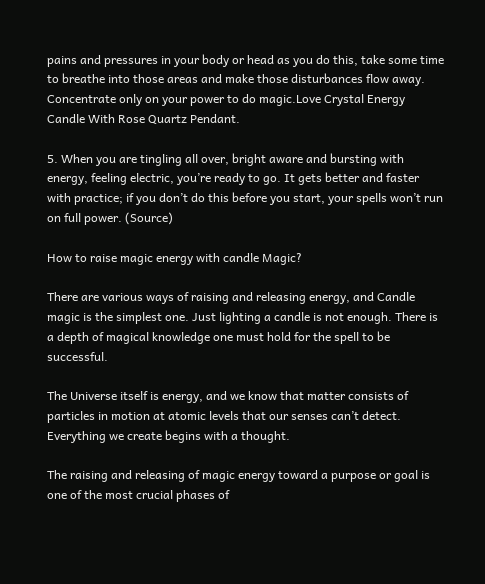pains and pressures in your body or head as you do this, take some time to breathe into those areas and make those disturbances flow away. Concentrate only on your power to do magic.Love Crystal Energy Candle With Rose Quartz Pendant.

5. When you are tingling all over, bright aware and bursting with energy, feeling electric, you’re ready to go. It gets better and faster with practice; if you don’t do this before you start, your spells won’t run on full power. (Source)

How to raise magic energy with candle Magic?

There are various ways of raising and releasing energy, and Candle magic is the simplest one. Just lighting a candle is not enough. There is a depth of magical knowledge one must hold for the spell to be successful.

The Universe itself is energy, and we know that matter consists of particles in motion at atomic levels that our senses can’t detect. Everything we create begins with a thought.

The raising and releasing of magic energy toward a purpose or goal is one of the most crucial phases of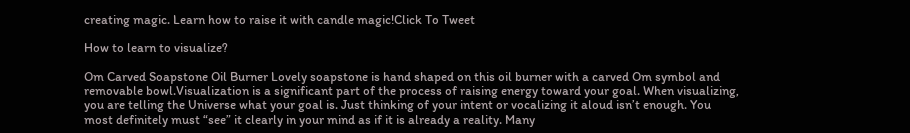creating magic. Learn how to raise it with candle magic!Click To Tweet

How to learn to visualize?

Om Carved Soapstone Oil Burner Lovely soapstone is hand shaped on this oil burner with a carved Om symbol and removable bowl.Visualization is a significant part of the process of raising energy toward your goal. When visualizing, you are telling the Universe what your goal is. Just thinking of your intent or vocalizing it aloud isn’t enough. You most definitely must “see” it clearly in your mind as if it is already a reality. Many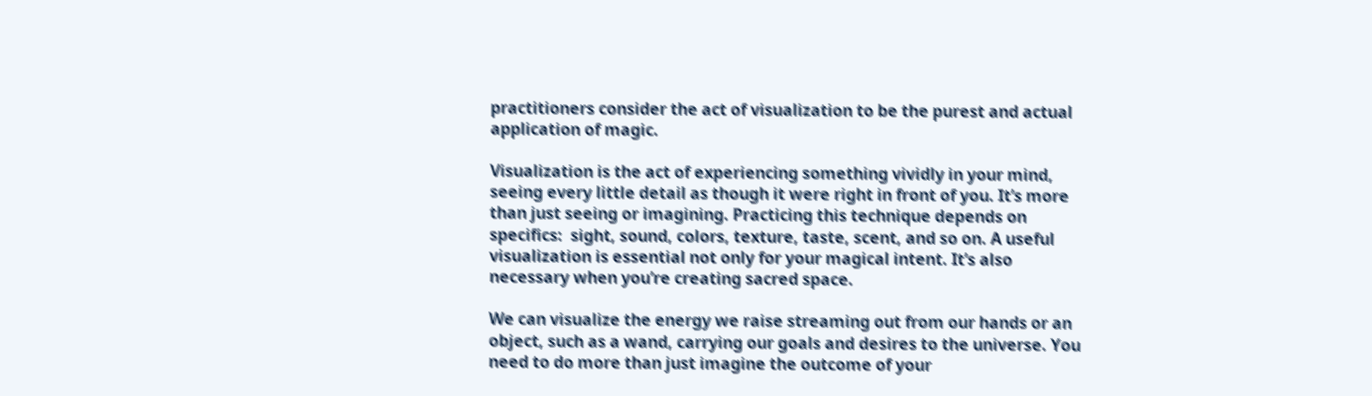practitioners consider the act of visualization to be the purest and actual application of magic.

Visualization is the act of experiencing something vividly in your mind, seeing every little detail as though it were right in front of you. It’s more than just seeing or imagining. Practicing this technique depends on specifics:  sight, sound, colors, texture, taste, scent, and so on. A useful visualization is essential not only for your magical intent. It’s also necessary when you’re creating sacred space.

We can visualize the energy we raise streaming out from our hands or an object, such as a wand, carrying our goals and desires to the universe. You need to do more than just imagine the outcome of your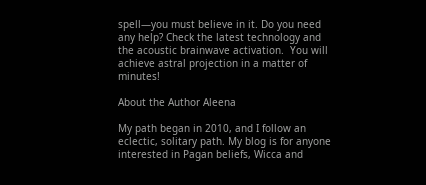spell—you must believe in it. Do you need any help? Check the latest technology and the acoustic brainwave activation.  You will achieve astral projection in a matter of minutes!

About the Author Aleena

My path began in 2010, and I follow an eclectic, solitary path. My blog is for anyone interested in Pagan beliefs, Wicca and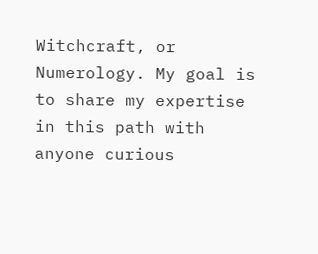Witchcraft, or Numerology. My goal is to share my expertise in this path with anyone curious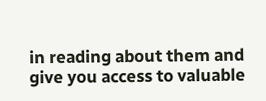in reading about them and give you access to valuable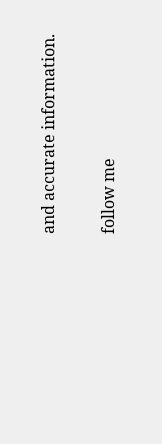and accurate information.

follow me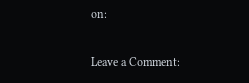on:

Leave a Comment: